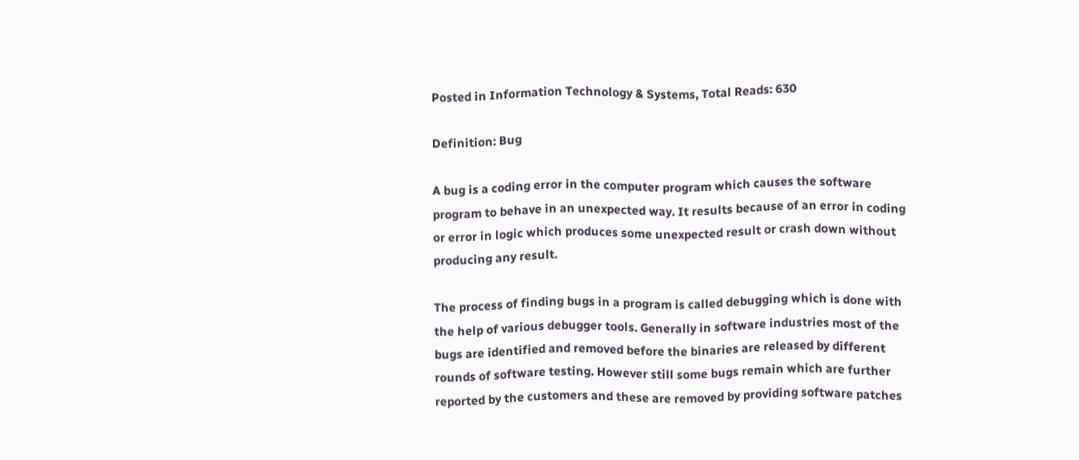Posted in Information Technology & Systems, Total Reads: 630

Definition: Bug

A bug is a coding error in the computer program which causes the software program to behave in an unexpected way. It results because of an error in coding or error in logic which produces some unexpected result or crash down without producing any result.

The process of finding bugs in a program is called debugging which is done with the help of various debugger tools. Generally in software industries most of the bugs are identified and removed before the binaries are released by different rounds of software testing. However still some bugs remain which are further reported by the customers and these are removed by providing software patches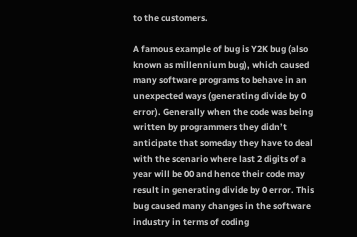to the customers.

A famous example of bug is Y2K bug (also known as millennium bug), which caused many software programs to behave in an unexpected ways (generating divide by 0 error). Generally when the code was being written by programmers they didn’t anticipate that someday they have to deal with the scenario where last 2 digits of a year will be 00 and hence their code may result in generating divide by 0 error. This bug caused many changes in the software industry in terms of coding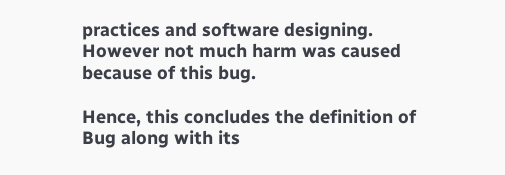practices and software designing. However not much harm was caused because of this bug.

Hence, this concludes the definition of Bug along with its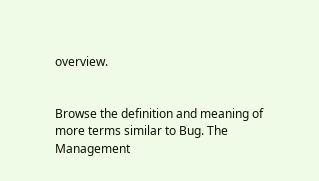overview.


Browse the definition and meaning of more terms similar to Bug. The Management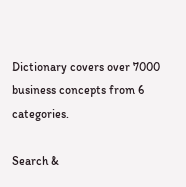Dictionary covers over 7000 business concepts from 6 categories.

Search &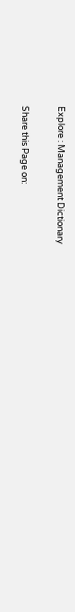Explore : Management Dictionary

Share this Page on: